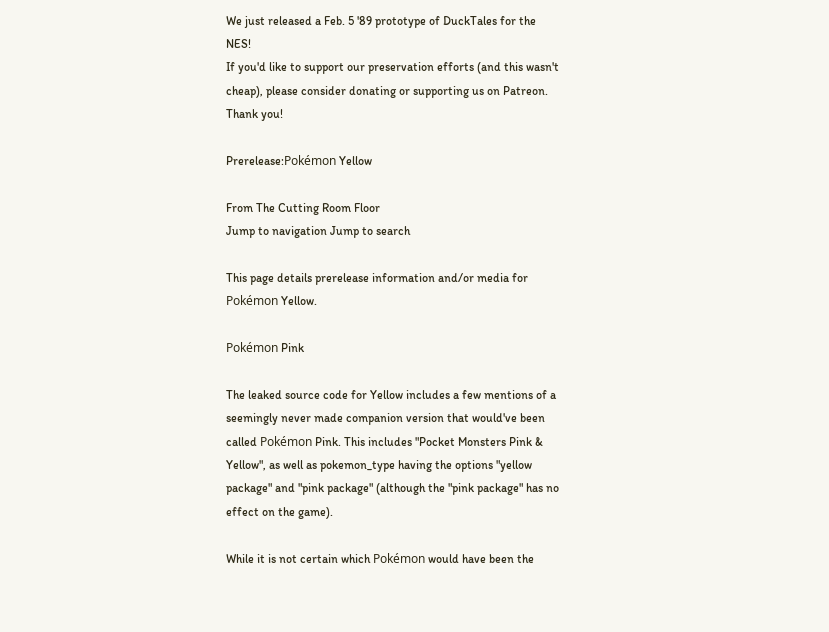We just released a Feb. 5 '89 prototype of DuckTales for the NES!
If you'd like to support our preservation efforts (and this wasn't cheap), please consider donating or supporting us on Patreon. Thank you!

Prerelease:Pokémon Yellow

From The Cutting Room Floor
Jump to navigation Jump to search

This page details prerelease information and/or media for Pokémon Yellow.

Pokémon Pink

The leaked source code for Yellow includes a few mentions of a seemingly never made companion version that would've been called Pokémon Pink. This includes "Pocket Monsters Pink & Yellow", as well as pokemon_type having the options "yellow package" and "pink package" (although the "pink package" has no effect on the game).

While it is not certain which Pokémon would have been the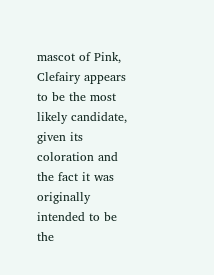mascot of Pink, Clefairy appears to be the most likely candidate, given its coloration and the fact it was originally intended to be the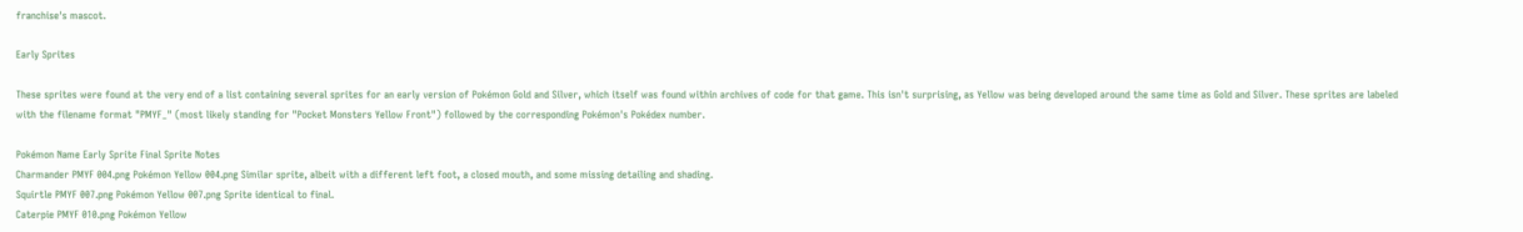franchise's mascot.

Early Sprites

These sprites were found at the very end of a list containing several sprites for an early version of Pokémon Gold and Silver, which itself was found within archives of code for that game. This isn't surprising, as Yellow was being developed around the same time as Gold and Silver. These sprites are labeled with the filename format "PMYF_" (most likely standing for "Pocket Monsters Yellow Front") followed by the corresponding Pokémon's Pokédex number.

Pokémon Name Early Sprite Final Sprite Notes
Charmander PMYF 004.png Pokémon Yellow 004.png Similar sprite, albeit with a different left foot, a closed mouth, and some missing detailing and shading.
Squirtle PMYF 007.png Pokémon Yellow 007.png Sprite identical to final.
Caterpie PMYF 010.png Pokémon Yellow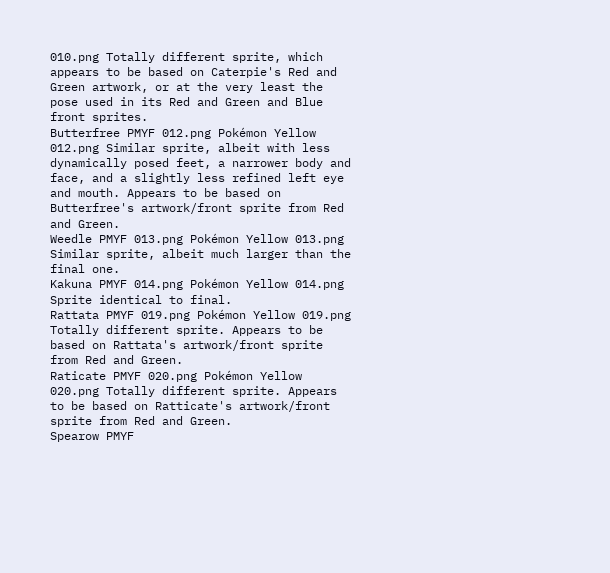010.png Totally different sprite, which appears to be based on Caterpie's Red and Green artwork, or at the very least the pose used in its Red and Green and Blue front sprites.
Butterfree PMYF 012.png Pokémon Yellow 012.png Similar sprite, albeit with less dynamically posed feet, a narrower body and face, and a slightly less refined left eye and mouth. Appears to be based on Butterfree's artwork/front sprite from Red and Green.
Weedle PMYF 013.png Pokémon Yellow 013.png Similar sprite, albeit much larger than the final one.
Kakuna PMYF 014.png Pokémon Yellow 014.png Sprite identical to final.
Rattata PMYF 019.png Pokémon Yellow 019.png Totally different sprite. Appears to be based on Rattata's artwork/front sprite from Red and Green.
Raticate PMYF 020.png Pokémon Yellow 020.png Totally different sprite. Appears to be based on Ratticate's artwork/front sprite from Red and Green.
Spearow PMYF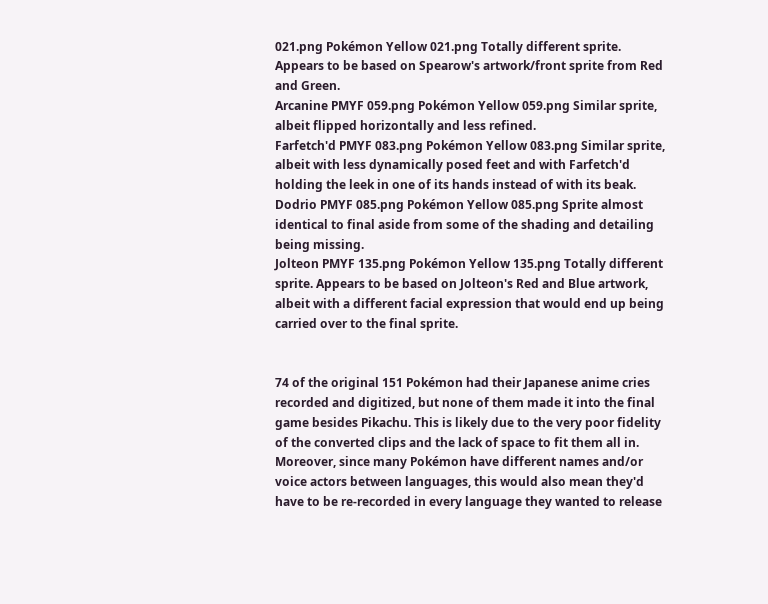021.png Pokémon Yellow 021.png Totally different sprite. Appears to be based on Spearow's artwork/front sprite from Red and Green.
Arcanine PMYF 059.png Pokémon Yellow 059.png Similar sprite, albeit flipped horizontally and less refined.
Farfetch'd PMYF 083.png Pokémon Yellow 083.png Similar sprite, albeit with less dynamically posed feet and with Farfetch'd holding the leek in one of its hands instead of with its beak.
Dodrio PMYF 085.png Pokémon Yellow 085.png Sprite almost identical to final aside from some of the shading and detailing being missing.
Jolteon PMYF 135.png Pokémon Yellow 135.png Totally different sprite. Appears to be based on Jolteon's Red and Blue artwork, albeit with a different facial expression that would end up being carried over to the final sprite.


74 of the original 151 Pokémon had their Japanese anime cries recorded and digitized, but none of them made it into the final game besides Pikachu. This is likely due to the very poor fidelity of the converted clips and the lack of space to fit them all in. Moreover, since many Pokémon have different names and/or voice actors between languages, this would also mean they'd have to be re-recorded in every language they wanted to release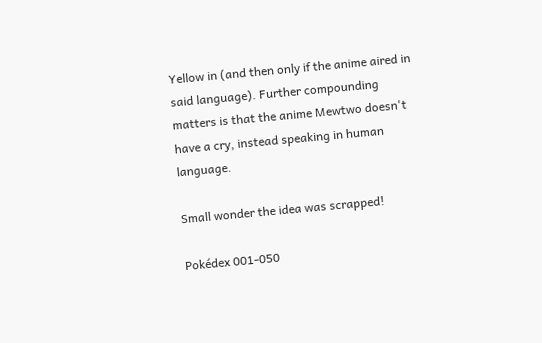Yellow in (and then only if the anime aired in said language). Further compounding matters is that the anime Mewtwo doesn't have a cry, instead speaking in human language.

Small wonder the idea was scrapped!

Pokédex 001-050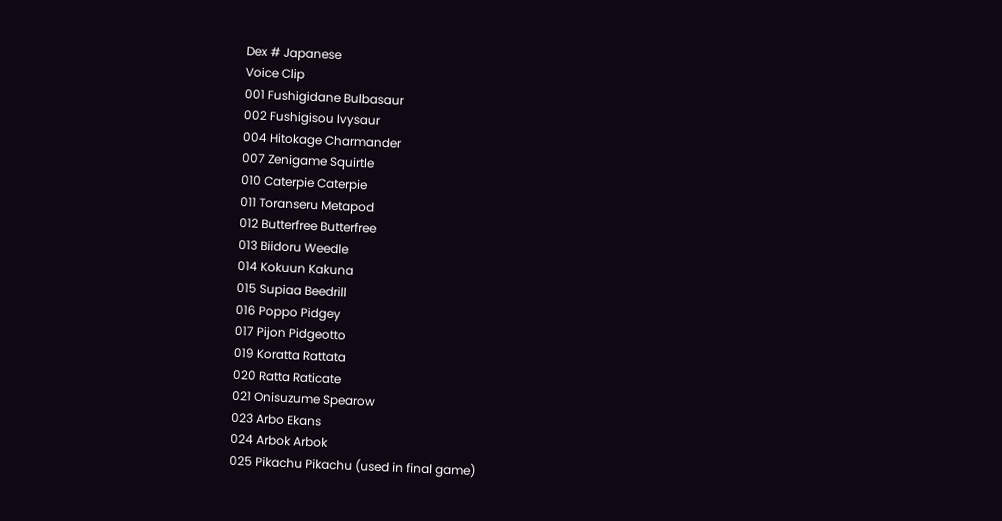Dex # Japanese
Voice Clip
001 Fushigidane Bulbasaur
002 Fushigisou Ivysaur
004 Hitokage Charmander
007 Zenigame Squirtle
010 Caterpie Caterpie
011 Toranseru Metapod
012 Butterfree Butterfree
013 Biidoru Weedle
014 Kokuun Kakuna
015 Supiaa Beedrill
016 Poppo Pidgey
017 Pijon Pidgeotto
019 Koratta Rattata
020 Ratta Raticate
021 Onisuzume Spearow
023 Arbo Ekans
024 Arbok Arbok
025 Pikachu Pikachu (used in final game)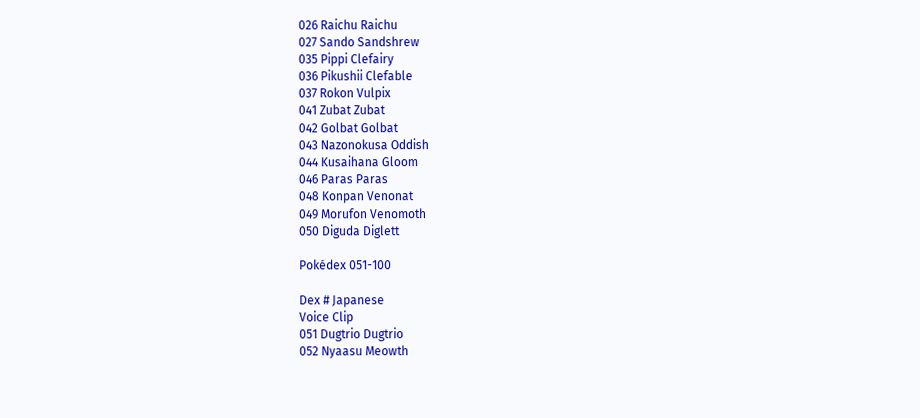026 Raichu Raichu
027 Sando Sandshrew
035 Pippi Clefairy
036 Pikushii Clefable
037 Rokon Vulpix
041 Zubat Zubat
042 Golbat Golbat
043 Nazonokusa Oddish
044 Kusaihana Gloom
046 Paras Paras
048 Konpan Venonat
049 Morufon Venomoth
050 Diguda Diglett

Pokédex 051-100

Dex # Japanese
Voice Clip
051 Dugtrio Dugtrio
052 Nyaasu Meowth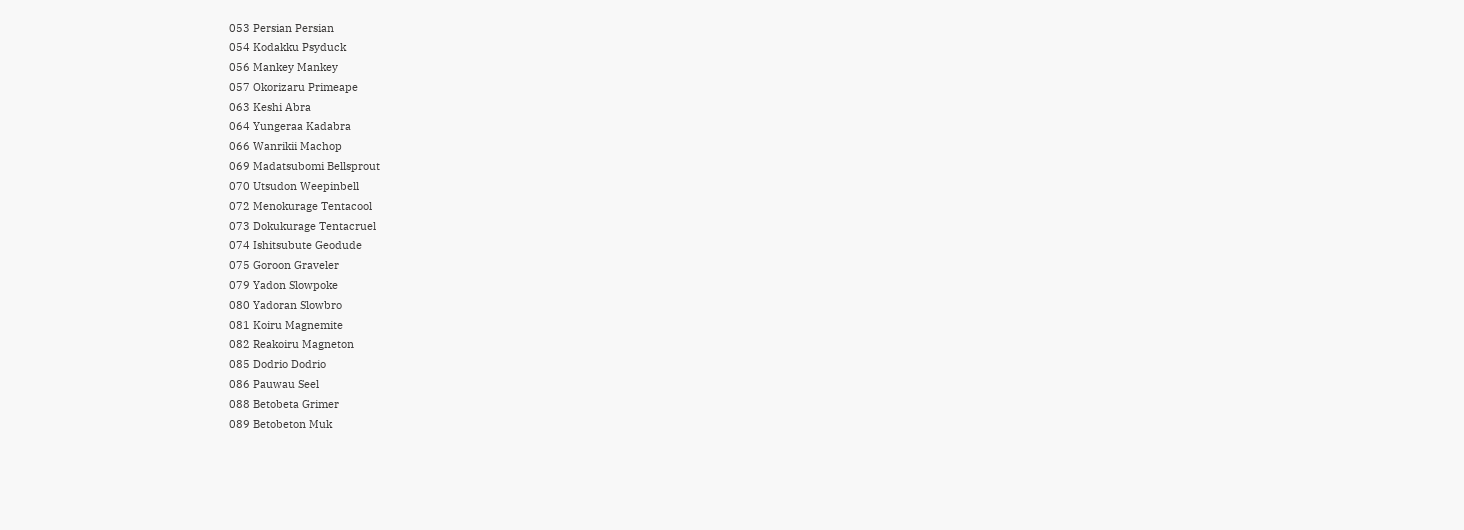053 Persian Persian
054 Kodakku Psyduck
056 Mankey Mankey
057 Okorizaru Primeape
063 Keshi Abra
064 Yungeraa Kadabra
066 Wanrikii Machop
069 Madatsubomi Bellsprout
070 Utsudon Weepinbell
072 Menokurage Tentacool
073 Dokukurage Tentacruel
074 Ishitsubute Geodude
075 Goroon Graveler
079 Yadon Slowpoke
080 Yadoran Slowbro
081 Koiru Magnemite
082 Reakoiru Magneton
085 Dodrio Dodrio
086 Pauwau Seel
088 Betobeta Grimer
089 Betobeton Muk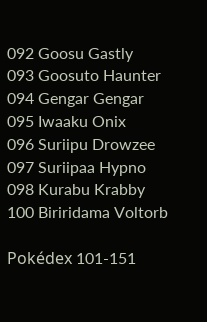092 Goosu Gastly
093 Goosuto Haunter
094 Gengar Gengar
095 Iwaaku Onix
096 Suriipu Drowzee
097 Suriipaa Hypno
098 Kurabu Krabby
100 Biriridama Voltorb

Pokédex 101-151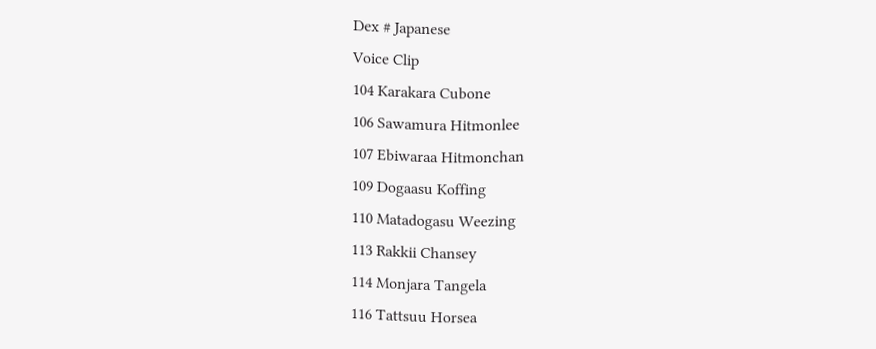Dex # Japanese
Voice Clip
104 Karakara Cubone
106 Sawamura Hitmonlee
107 Ebiwaraa Hitmonchan
109 Dogaasu Koffing
110 Matadogasu Weezing
113 Rakkii Chansey
114 Monjara Tangela
116 Tattsuu Horsea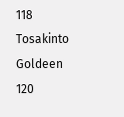118 Tosakinto Goldeen
120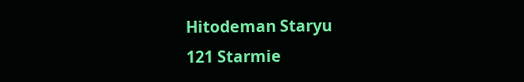Hitodeman Staryu
121 Starmie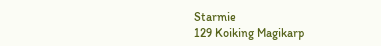Starmie
129 Koiking Magikarp